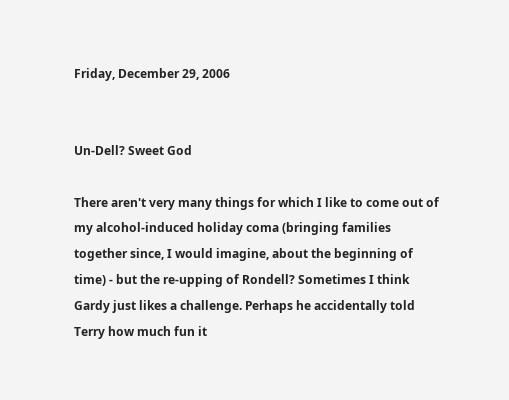Friday, December 29, 2006


Un-Dell? Sweet God

There aren't very many things for which I like to come out of my alcohol-induced holiday coma (bringing families together since, I would imagine, about the beginning of time) - but the re-upping of Rondell? Sometimes I think Gardy just likes a challenge. Perhaps he accidentally told Terry how much fun it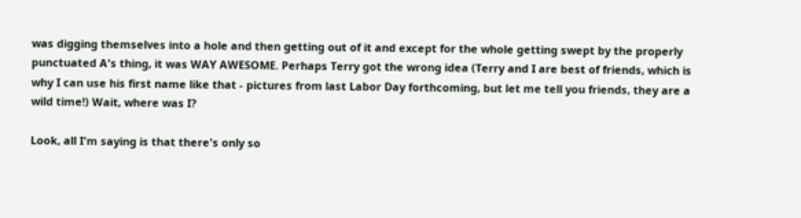was digging themselves into a hole and then getting out of it and except for the whole getting swept by the properly punctuated A's thing, it was WAY AWESOME. Perhaps Terry got the wrong idea (Terry and I are best of friends, which is why I can use his first name like that - pictures from last Labor Day forthcoming, but let me tell you friends, they are a wild time!) Wait, where was I?

Look, all I'm saying is that there's only so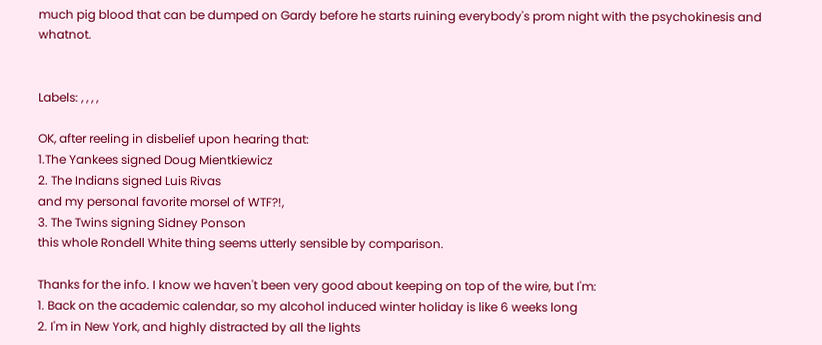much pig blood that can be dumped on Gardy before he starts ruining everybody's prom night with the psychokinesis and whatnot.


Labels: , , , ,

OK, after reeling in disbelief upon hearing that:
1.The Yankees signed Doug Mientkiewicz
2. The Indians signed Luis Rivas
and my personal favorite morsel of WTF?!,
3. The Twins signing Sidney Ponson
this whole Rondell White thing seems utterly sensible by comparison.

Thanks for the info. I know we haven't been very good about keeping on top of the wire, but I'm:
1. Back on the academic calendar, so my alcohol induced winter holiday is like 6 weeks long
2. I'm in New York, and highly distracted by all the lights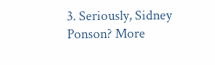3. Seriously, Sidney Ponson? More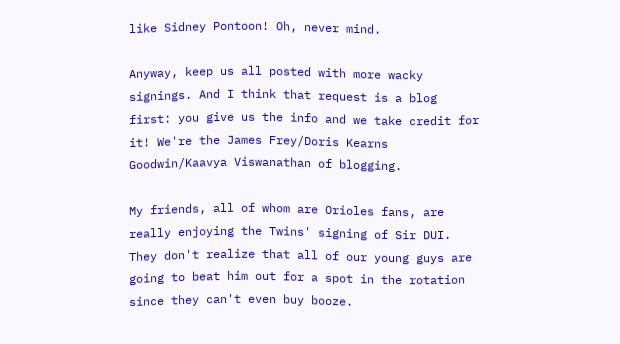like Sidney Pontoon! Oh, never mind.

Anyway, keep us all posted with more wacky signings. And I think that request is a blog first: you give us the info and we take credit for it! We're the James Frey/Doris Kearns Goodwin/Kaavya Viswanathan of blogging.

My friends, all of whom are Orioles fans, are really enjoying the Twins' signing of Sir DUI. They don't realize that all of our young guys are going to beat him out for a spot in the rotation since they can't even buy booze.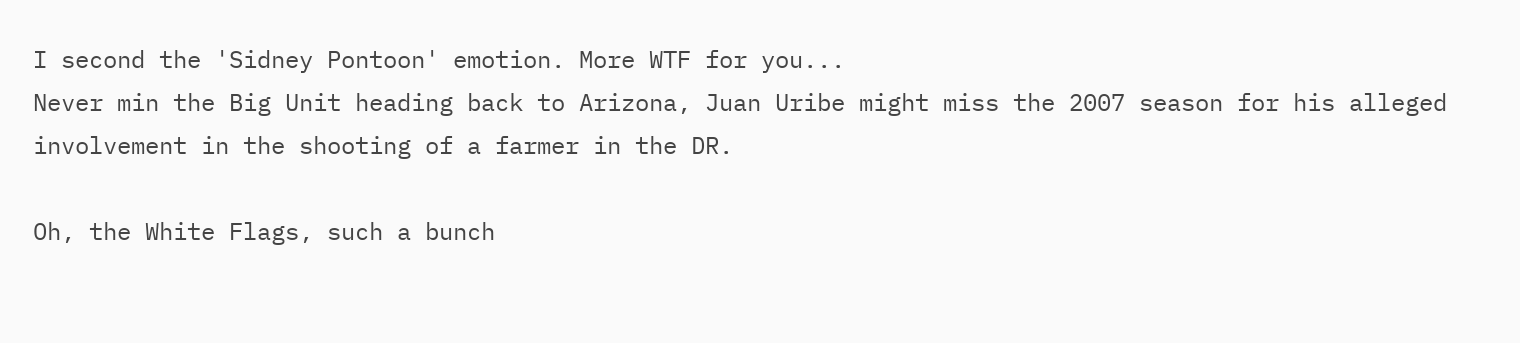I second the 'Sidney Pontoon' emotion. More WTF for you...
Never min the Big Unit heading back to Arizona, Juan Uribe might miss the 2007 season for his alleged involvement in the shooting of a farmer in the DR.

Oh, the White Flags, such a bunch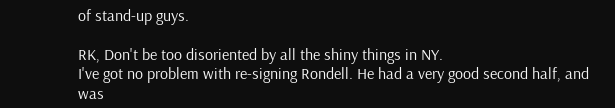of stand-up guys.

RK, Don't be too disoriented by all the shiny things in NY.
I've got no problem with re-signing Rondell. He had a very good second half, and was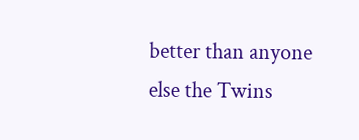better than anyone else the Twins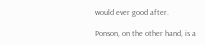would ever good after.

Ponson, on the other hand, is a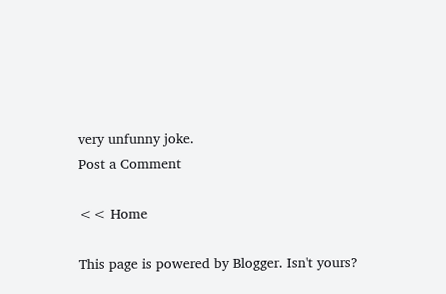very unfunny joke.
Post a Comment

<< Home

This page is powered by Blogger. Isn't yours?